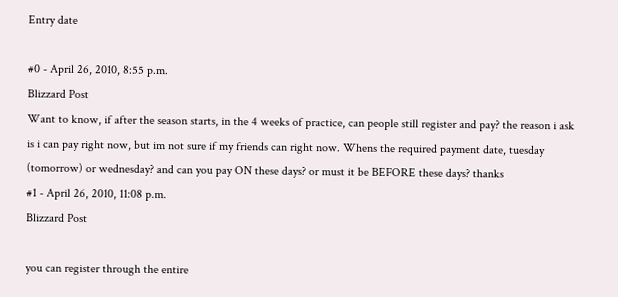Entry date

#0 - April 26, 2010, 8:55 p.m.
Blizzard Post
Want to know, if after the season starts, in the 4 weeks of practice, can people still register and pay? the reason i ask is i can pay right now, but im not sure if my friends can right now. Whens the required payment date, tuesday (tomorrow) or wednesday? and can you pay ON these days? or must it be BEFORE these days? thanks
#1 - April 26, 2010, 11:08 p.m.
Blizzard Post

you can register through the entire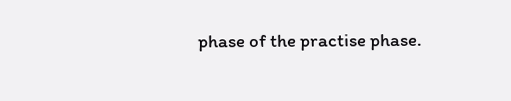phase of the practise phase.